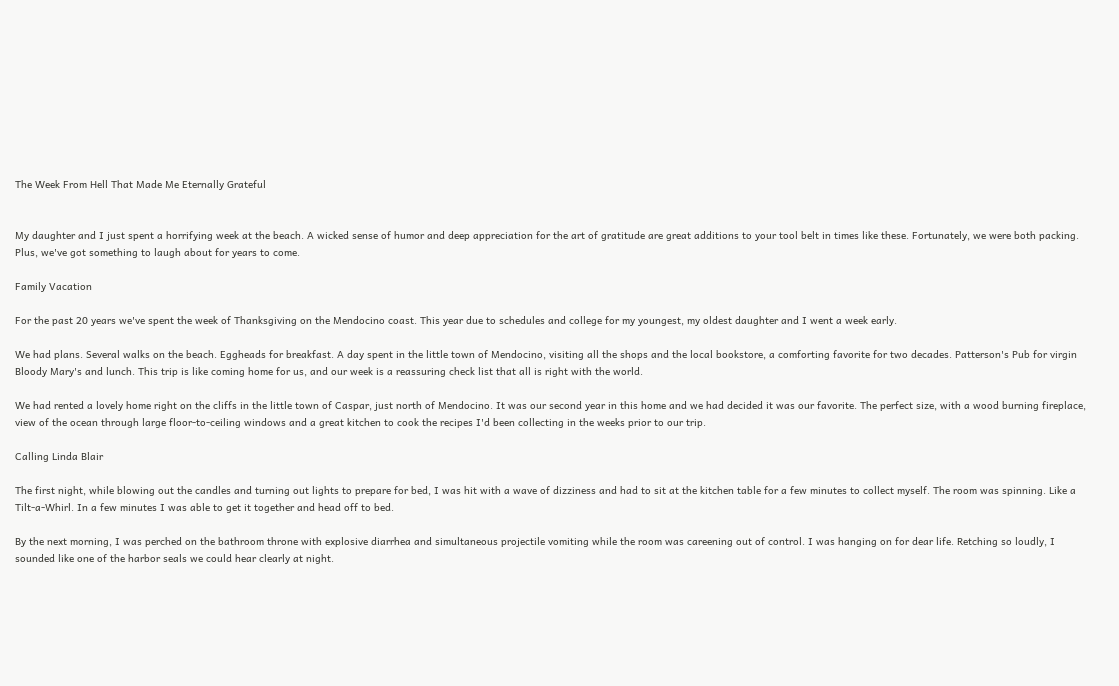The Week From Hell That Made Me Eternally Grateful


My daughter and I just spent a horrifying week at the beach. A wicked sense of humor and deep appreciation for the art of gratitude are great additions to your tool belt in times like these. Fortunately, we were both packing. Plus, we've got something to laugh about for years to come.

Family Vacation

For the past 20 years we've spent the week of Thanksgiving on the Mendocino coast. This year due to schedules and college for my youngest, my oldest daughter and I went a week early.

We had plans. Several walks on the beach. Eggheads for breakfast. A day spent in the little town of Mendocino, visiting all the shops and the local bookstore, a comforting favorite for two decades. Patterson's Pub for virgin Bloody Mary's and lunch. This trip is like coming home for us, and our week is a reassuring check list that all is right with the world.

We had rented a lovely home right on the cliffs in the little town of Caspar, just north of Mendocino. It was our second year in this home and we had decided it was our favorite. The perfect size, with a wood burning fireplace, view of the ocean through large floor-to-ceiling windows and a great kitchen to cook the recipes I'd been collecting in the weeks prior to our trip.

Calling Linda Blair

The first night, while blowing out the candles and turning out lights to prepare for bed, I was hit with a wave of dizziness and had to sit at the kitchen table for a few minutes to collect myself. The room was spinning. Like a Tilt-a-Whirl. In a few minutes I was able to get it together and head off to bed.

By the next morning, I was perched on the bathroom throne with explosive diarrhea and simultaneous projectile vomiting while the room was careening out of control. I was hanging on for dear life. Retching so loudly, I sounded like one of the harbor seals we could hear clearly at night.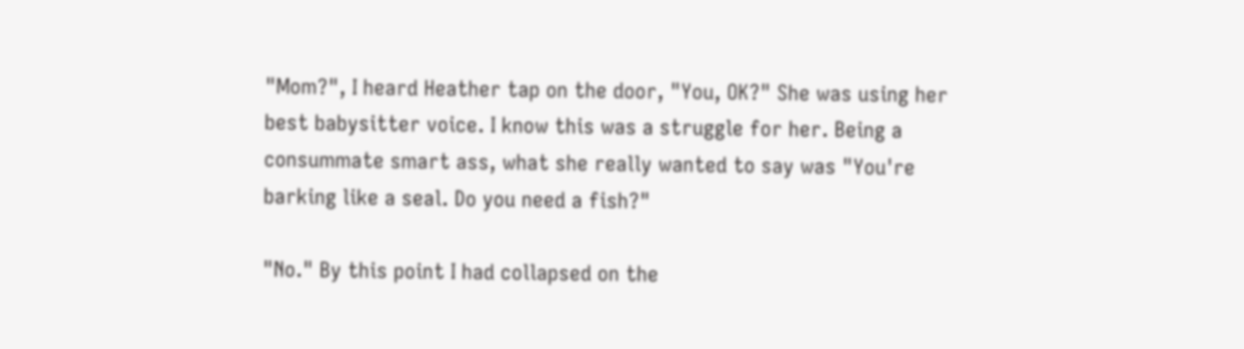"Mom?", I heard Heather tap on the door, "You, OK?" She was using her best babysitter voice. I know this was a struggle for her. Being a consummate smart ass, what she really wanted to say was "You're barking like a seal. Do you need a fish?"

"No." By this point I had collapsed on the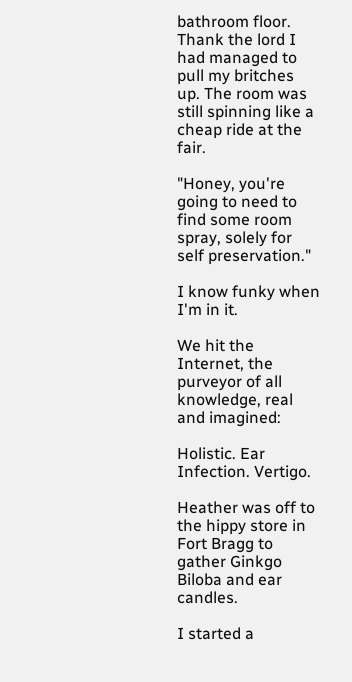bathroom floor. Thank the lord I had managed to pull my britches up. The room was still spinning like a cheap ride at the fair.

"Honey, you're going to need to find some room spray, solely for self preservation."

I know funky when I'm in it.

We hit the Internet, the purveyor of all knowledge, real and imagined:

Holistic. Ear Infection. Vertigo.

Heather was off to the hippy store in Fort Bragg to gather Ginkgo Biloba and ear candles.

I started a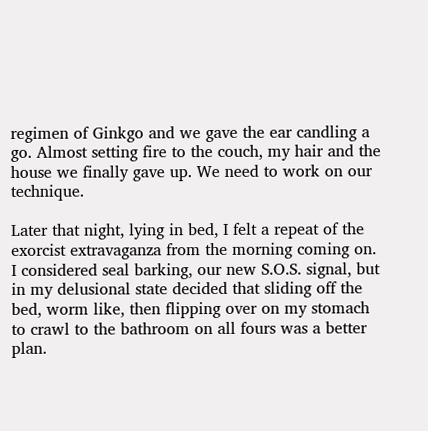regimen of Ginkgo and we gave the ear candling a go. Almost setting fire to the couch, my hair and the house we finally gave up. We need to work on our technique.

Later that night, lying in bed, I felt a repeat of the exorcist extravaganza from the morning coming on. I considered seal barking, our new S.O.S. signal, but in my delusional state decided that sliding off the bed, worm like, then flipping over on my stomach to crawl to the bathroom on all fours was a better plan.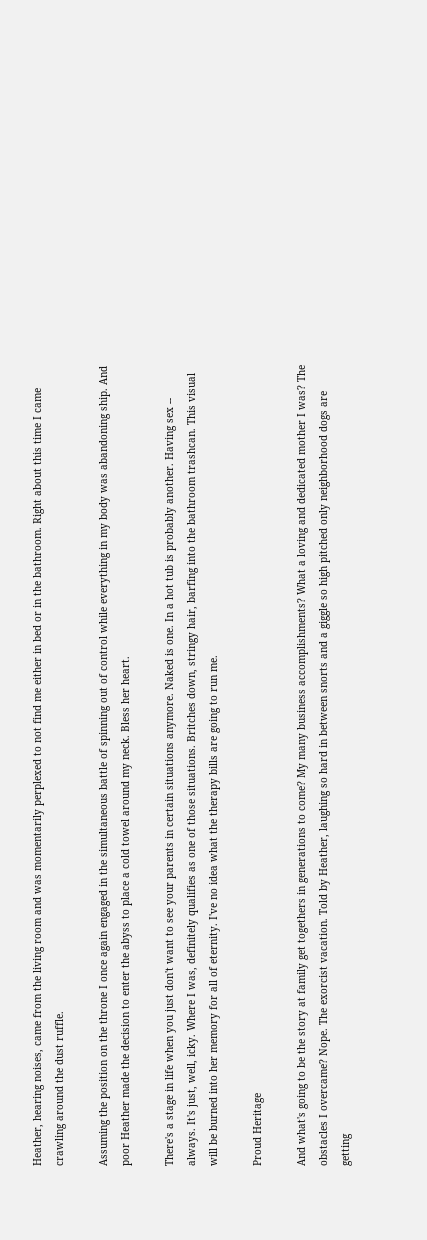Heather, hearing noises, came from the living room and was momentarily perplexed to not find me either in bed or in the bathroom. Right about this time I came crawling around the dust ruffle.

Assuming the position on the throne I once again engaged in the simultaneous battle of spinning out of control while everything in my body was abandoning ship. And poor Heather made the decision to enter the abyss to place a cold towel around my neck. Bless her heart.

There's a stage in life when you just don't want to see your parents in certain situations anymore. Naked is one. In a hot tub is probably another. Having sex -- always. It's just, well, icky. Where I was, definitely qualifies as one of those situations. Britches down, stringy hair, barfing into the bathroom trashcan. This visual will be burned into her memory for all of eternity. I've no idea what the therapy bills are going to run me.

Proud Heritage

And what's going to be the story at family get togethers in generations to come? My many business accomplishments? What a loving and dedicated mother I was? The obstacles I overcame? Nope. The exorcist vacation. Told by Heather, laughing so hard in between snorts and a giggle so high pitched only neighborhood dogs are getting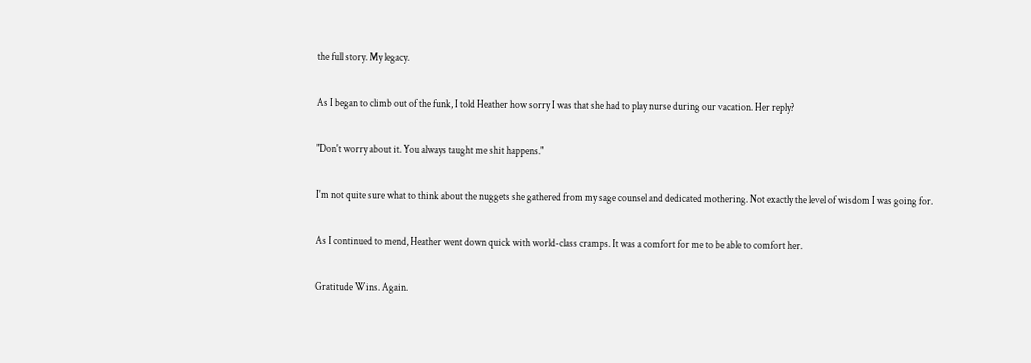the full story. My legacy.

As I began to climb out of the funk, I told Heather how sorry I was that she had to play nurse during our vacation. Her reply?

"Don't worry about it. You always taught me shit happens."

I'm not quite sure what to think about the nuggets she gathered from my sage counsel and dedicated mothering. Not exactly the level of wisdom I was going for.

As I continued to mend, Heather went down quick with world-class cramps. It was a comfort for me to be able to comfort her.

Gratitude Wins. Again.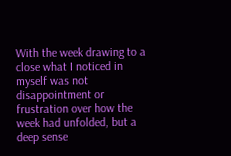With the week drawing to a close what I noticed in myself was not disappointment or frustration over how the week had unfolded, but a deep sense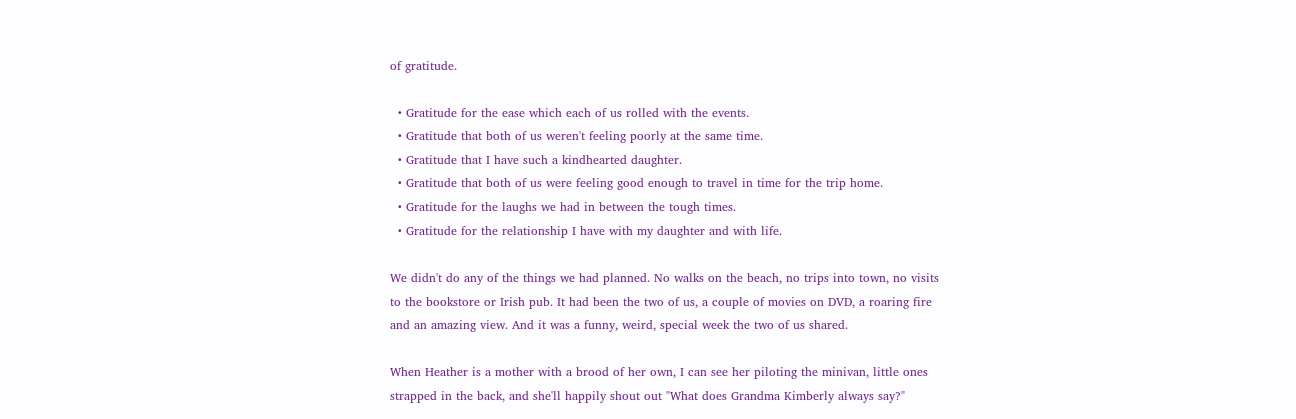of gratitude.

  • Gratitude for the ease which each of us rolled with the events.
  • Gratitude that both of us weren't feeling poorly at the same time.
  • Gratitude that I have such a kindhearted daughter.
  • Gratitude that both of us were feeling good enough to travel in time for the trip home.
  • Gratitude for the laughs we had in between the tough times.
  • Gratitude for the relationship I have with my daughter and with life.

We didn't do any of the things we had planned. No walks on the beach, no trips into town, no visits to the bookstore or Irish pub. It had been the two of us, a couple of movies on DVD, a roaring fire and an amazing view. And it was a funny, weird, special week the two of us shared.

When Heather is a mother with a brood of her own, I can see her piloting the minivan, little ones strapped in the back, and she'll happily shout out "What does Grandma Kimberly always say?"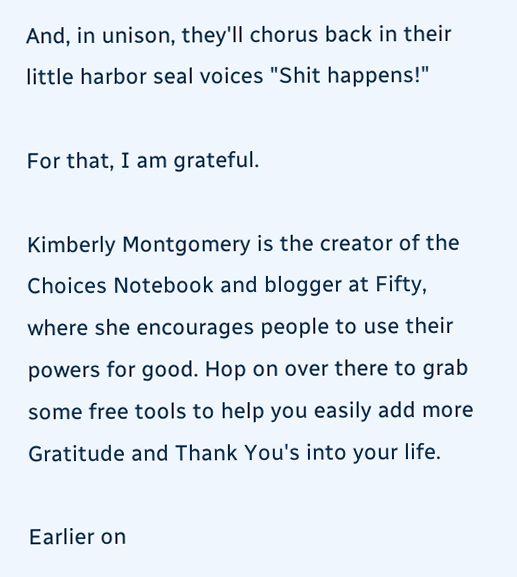And, in unison, they'll chorus back in their little harbor seal voices "Shit happens!"

For that, I am grateful.

Kimberly Montgomery is the creator of the Choices Notebook and blogger at Fifty, where she encourages people to use their powers for good. Hop on over there to grab some free tools to help you easily add more Gratitude and Thank You's into your life.

Earlier on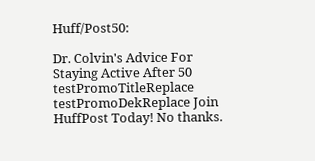Huff/Post50:

Dr. Colvin's Advice For Staying Active After 50
testPromoTitleReplace testPromoDekReplace Join HuffPost Today! No thanks.